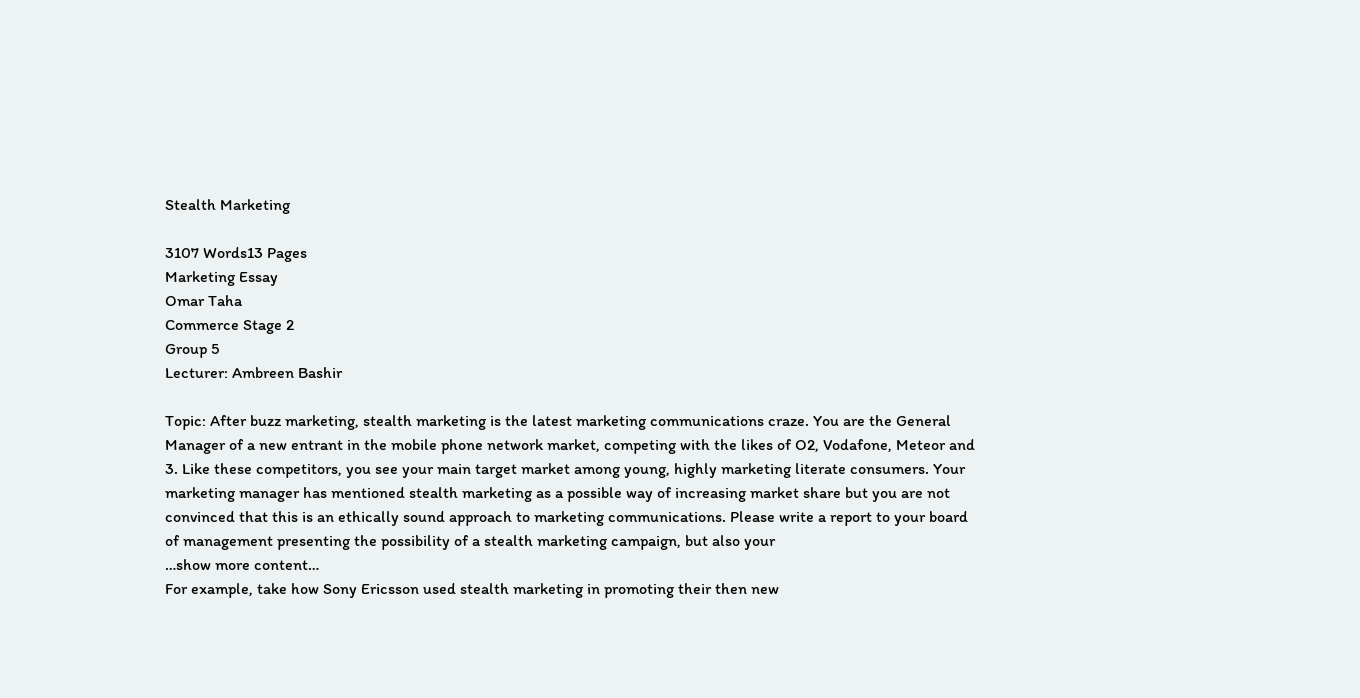Stealth Marketing

3107 Words13 Pages
Marketing Essay
Omar Taha
Commerce Stage 2
Group 5
Lecturer: Ambreen Bashir

Topic: After buzz marketing, stealth marketing is the latest marketing communications craze. You are the General Manager of a new entrant in the mobile phone network market, competing with the likes of O2, Vodafone, Meteor and 3. Like these competitors, you see your main target market among young, highly marketing literate consumers. Your marketing manager has mentioned stealth marketing as a possible way of increasing market share but you are not convinced that this is an ethically sound approach to marketing communications. Please write a report to your board of management presenting the possibility of a stealth marketing campaign, but also your
…show more content…
For example, take how Sony Ericsson used stealth marketing in promoting their then new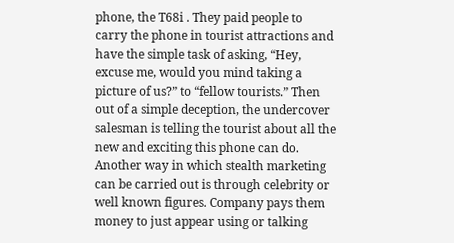phone, the T68i . They paid people to carry the phone in tourist attractions and have the simple task of asking, “Hey, excuse me, would you mind taking a picture of us?” to “fellow tourists.” Then out of a simple deception, the undercover salesman is telling the tourist about all the new and exciting this phone can do. Another way in which stealth marketing can be carried out is through celebrity or well known figures. Company pays them money to just appear using or talking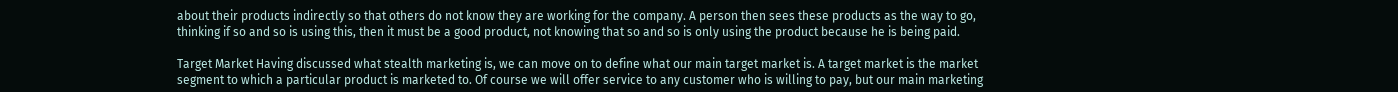about their products indirectly so that others do not know they are working for the company. A person then sees these products as the way to go, thinking if so and so is using this, then it must be a good product, not knowing that so and so is only using the product because he is being paid.

Target Market Having discussed what stealth marketing is, we can move on to define what our main target market is. A target market is the market segment to which a particular product is marketed to. Of course we will offer service to any customer who is willing to pay, but our main marketing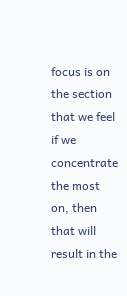focus is on the section that we feel if we concentrate the most on, then that will result in the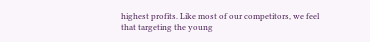highest profits. Like most of our competitors, we feel that targeting the young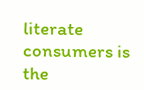literate consumers is the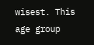wisest. This age group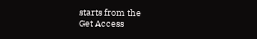starts from the
Get Access